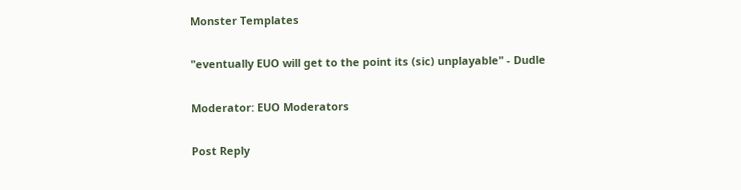Monster Templates

"eventually EUO will get to the point its (sic) unplayable" - Dudle

Moderator: EUO Moderators

Post Reply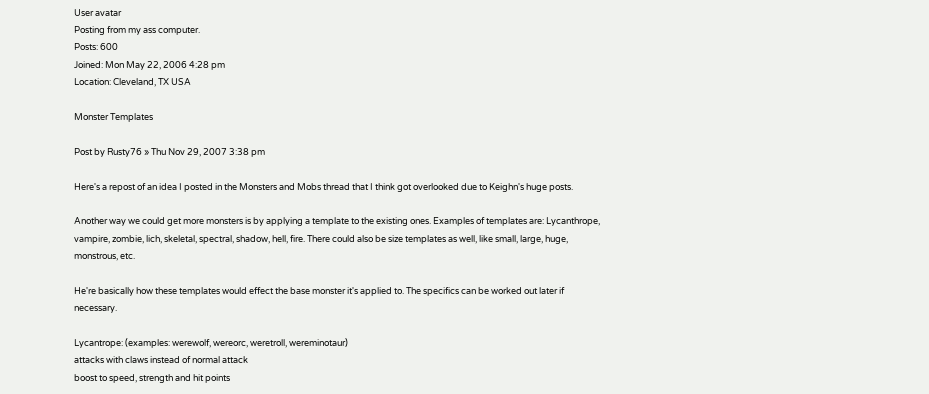User avatar
Posting from my ass computer.
Posts: 600
Joined: Mon May 22, 2006 4:28 pm
Location: Cleveland, TX USA

Monster Templates

Post by Rusty76 » Thu Nov 29, 2007 3:38 pm

Here's a repost of an idea I posted in the Monsters and Mobs thread that I think got overlooked due to Keighn's huge posts.

Another way we could get more monsters is by applying a template to the existing ones. Examples of templates are: Lycanthrope, vampire, zombie, lich, skeletal, spectral, shadow, hell, fire. There could also be size templates as well, like small, large, huge, monstrous, etc.

He're basically how these templates would effect the base monster it's applied to. The specifics can be worked out later if necessary.

Lycantrope: (examples: werewolf, wereorc, weretroll, wereminotaur)
attacks with claws instead of normal attack
boost to speed, strength and hit points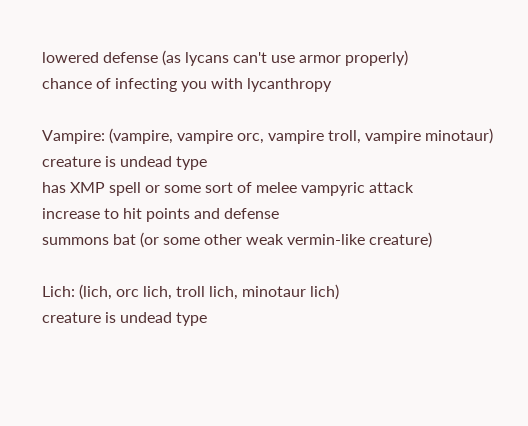lowered defense (as lycans can't use armor properly)
chance of infecting you with lycanthropy

Vampire: (vampire, vampire orc, vampire troll, vampire minotaur)
creature is undead type
has XMP spell or some sort of melee vampyric attack
increase to hit points and defense
summons bat (or some other weak vermin-like creature)

Lich: (lich, orc lich, troll lich, minotaur lich)
creature is undead type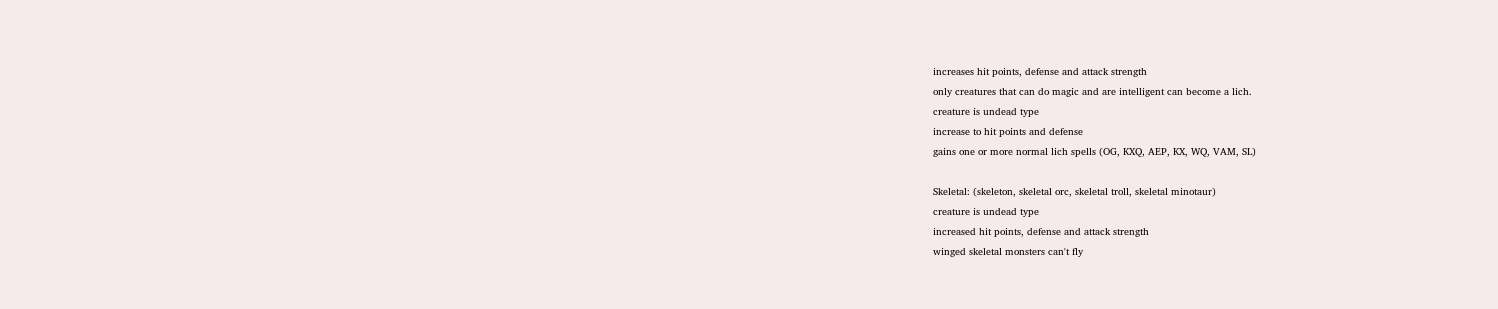increases hit points, defense and attack strength
only creatures that can do magic and are intelligent can become a lich.
creature is undead type
increase to hit points and defense
gains one or more normal lich spells (OG, KXQ, AEP, KX, WQ, VAM, SL)

Skeletal: (skeleton, skeletal orc, skeletal troll, skeletal minotaur)
creature is undead type
increased hit points, defense and attack strength
winged skeletal monsters can't fly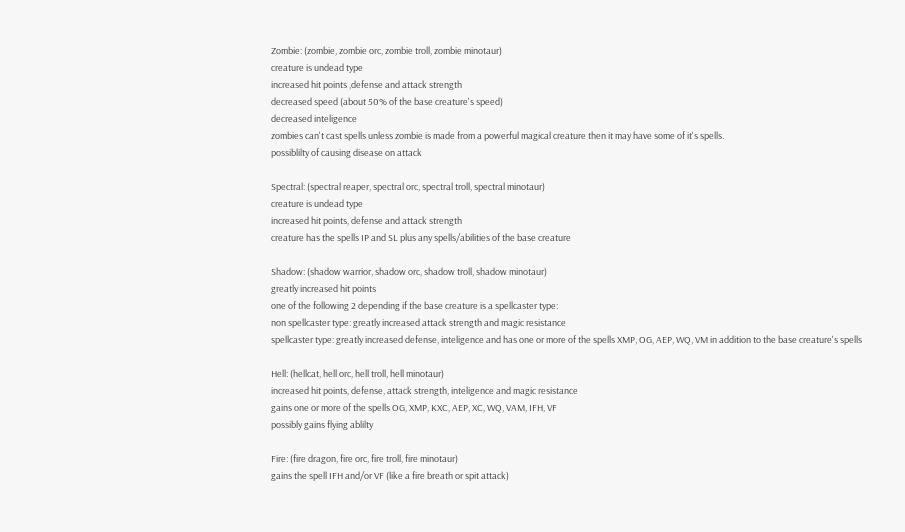Zombie: (zombie, zombie orc, zombie troll, zombie minotaur)
creature is undead type
increased hit points ,defense and attack strength
decreased speed (about 50% of the base creature's speed)
decreased inteligence
zombies can't cast spells unless zombie is made from a powerful magical creature then it may have some of it's spells.
possiblilty of causing disease on attack

Spectral: (spectral reaper, spectral orc, spectral troll, spectral minotaur)
creature is undead type
increased hit points, defense and attack strength
creature has the spells IP and SL plus any spells/abilities of the base creature

Shadow: (shadow warrior, shadow orc, shadow troll, shadow minotaur)
greatly increased hit points
one of the following 2 depending if the base creature is a spellcaster type:
non spellcaster type: greatly increased attack strength and magic resistance
spellcaster type: greatly increased defense, inteligence and has one or more of the spells XMP, OG, AEP, WQ, VM in addition to the base creature's spells

Hell: (hellcat, hell orc, hell troll, hell minotaur)
increased hit points, defense, attack strength, inteligence and magic resistance
gains one or more of the spells OG, XMP, KXC, AEP, XC, WQ, VAM, IFH, VF
possibly gains flying ablilty

Fire: (fire dragon, fire orc, fire troll, fire minotaur)
gains the spell IFH and/or VF (like a fire breath or spit attack)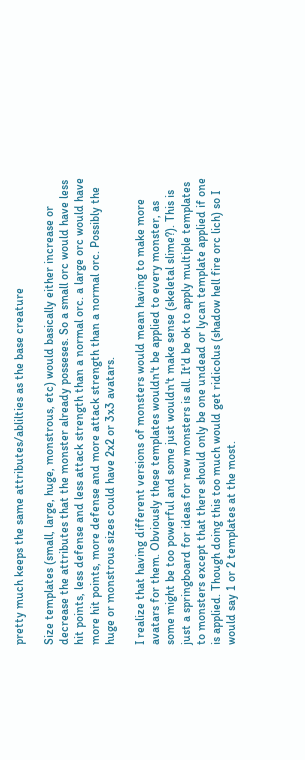pretty much keeps the same attributes/ablilties as the base creature

Size templates (small, large, huge, monstrous, etc) would basically either increase or decrease the attributes that the monster already posseses. So a small orc would have less hit points, less defense and less attack strength than a normal orc. a large orc would have more hit points, more defense and more attack strength than a normal orc. Possibly the huge or monstrous sizes could have 2x2 or 3x3 avatars.

I realize that having different versions of monsters would mean having to make more avatars for them. Obviously these templates wouldn't be applied to every monster, as some might be too powerful and some just wouldn't make sense (skeletal slime?). This is just a springboard for ideas for new monsters is all. It'd be ok to apply multiple templates to monsters except that there should only be one undead or lycan template applied if one is applied. Though doing this too much would get ridicolus (shadow hell fire orc lich) so I would say 1 or 2 templates at the most.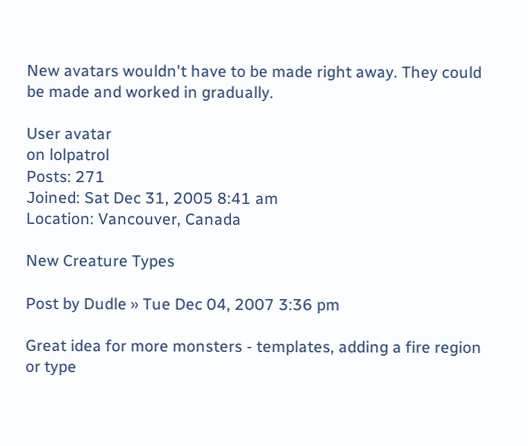New avatars wouldn't have to be made right away. They could be made and worked in gradually.

User avatar
on lolpatrol
Posts: 271
Joined: Sat Dec 31, 2005 8:41 am
Location: Vancouver, Canada

New Creature Types

Post by Dudle » Tue Dec 04, 2007 3:36 pm

Great idea for more monsters - templates, adding a fire region or type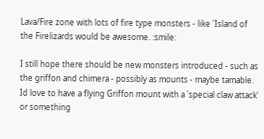Lava/Fire zone with lots of fire type monsters - like 'Island of the Firelizards would be awesome. :smile:

I still hope there should be new monsters introduced - such as the griffon and chimera - possibly as mounts - maybe tamable. Id love to have a flying Griffon mount with a 'special claw attack' or something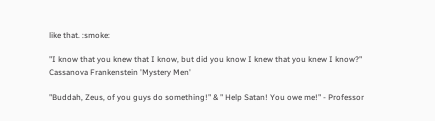like that. :smoke:

"I know that you knew that I know, but did you know I knew that you knew I know?" Cassanova Frankenstein 'Mystery Men'

"Buddah, Zeus, of you guys do something!" & " Help Satan! You owe me!" - Professor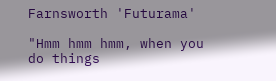Farnsworth 'Futurama'

"Hmm hmm hmm, when you do things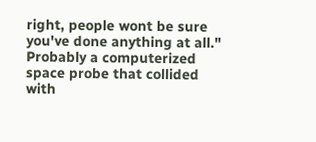right, people wont be sure you've done anything at all." Probably a computerized space probe that collided with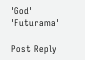'God' 'Futurama'

Post Reply